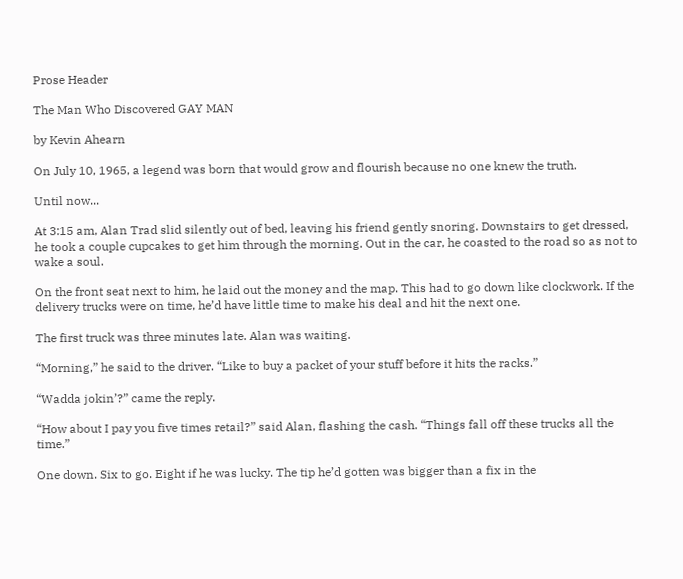Prose Header

The Man Who Discovered GAY MAN

by Kevin Ahearn

On July 10, 1965, a legend was born that would grow and flourish because no one knew the truth.

Until now...

At 3:15 am, Alan Trad slid silently out of bed, leaving his friend gently snoring. Downstairs to get dressed, he took a couple cupcakes to get him through the morning. Out in the car, he coasted to the road so as not to wake a soul.

On the front seat next to him, he laid out the money and the map. This had to go down like clockwork. If the delivery trucks were on time, he’d have little time to make his deal and hit the next one.

The first truck was three minutes late. Alan was waiting.

“Morning,” he said to the driver. “Like to buy a packet of your stuff before it hits the racks.”

“Wadda jokin’?” came the reply.

“How about I pay you five times retail?” said Alan, flashing the cash. “Things fall off these trucks all the time.”

One down. Six to go. Eight if he was lucky. The tip he’d gotten was bigger than a fix in the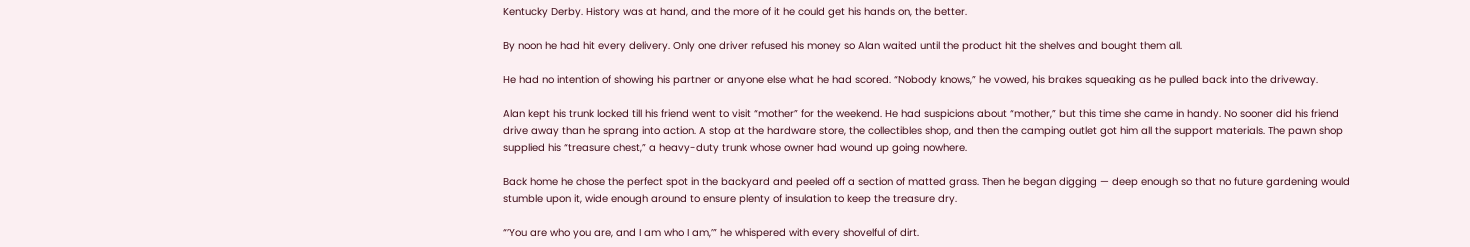Kentucky Derby. History was at hand, and the more of it he could get his hands on, the better.

By noon he had hit every delivery. Only one driver refused his money so Alan waited until the product hit the shelves and bought them all.

He had no intention of showing his partner or anyone else what he had scored. “Nobody knows,” he vowed, his brakes squeaking as he pulled back into the driveway.

Alan kept his trunk locked till his friend went to visit “mother” for the weekend. He had suspicions about “mother,” but this time she came in handy. No sooner did his friend drive away than he sprang into action. A stop at the hardware store, the collectibles shop, and then the camping outlet got him all the support materials. The pawn shop supplied his “treasure chest,” a heavy-duty trunk whose owner had wound up going nowhere.

Back home he chose the perfect spot in the backyard and peeled off a section of matted grass. Then he began digging — deep enough so that no future gardening would stumble upon it, wide enough around to ensure plenty of insulation to keep the treasure dry.

“’You are who you are, and I am who I am,’” he whispered with every shovelful of dirt.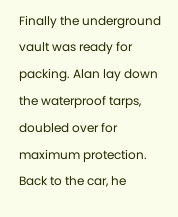Finally the underground vault was ready for packing. Alan lay down the waterproof tarps, doubled over for maximum protection. Back to the car, he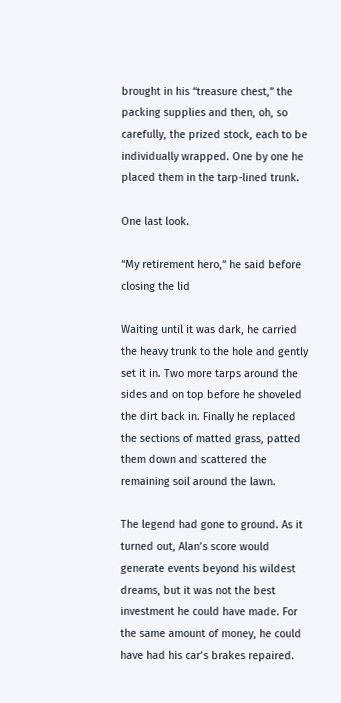brought in his “treasure chest,” the packing supplies and then, oh, so carefully, the prized stock, each to be individually wrapped. One by one he placed them in the tarp-lined trunk.

One last look.

“My retirement hero,” he said before closing the lid

Waiting until it was dark, he carried the heavy trunk to the hole and gently set it in. Two more tarps around the sides and on top before he shoveled the dirt back in. Finally he replaced the sections of matted grass, patted them down and scattered the remaining soil around the lawn.

The legend had gone to ground. As it turned out, Alan’s score would generate events beyond his wildest dreams, but it was not the best investment he could have made. For the same amount of money, he could have had his car’s brakes repaired.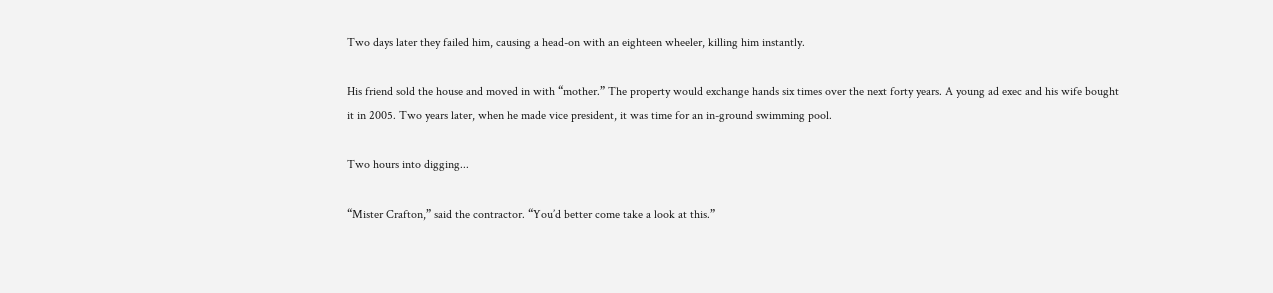Two days later they failed him, causing a head-on with an eighteen wheeler, killing him instantly.

His friend sold the house and moved in with “mother.” The property would exchange hands six times over the next forty years. A young ad exec and his wife bought it in 2005. Two years later, when he made vice president, it was time for an in-ground swimming pool.

Two hours into digging...

“Mister Crafton,” said the contractor. “You’d better come take a look at this.”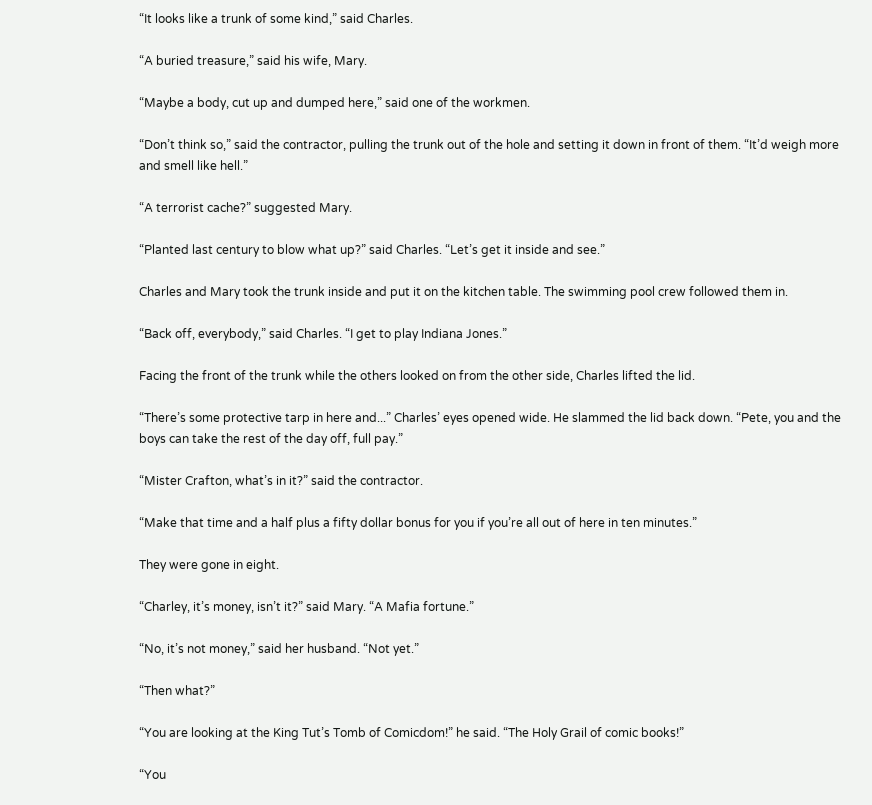“It looks like a trunk of some kind,” said Charles.

“A buried treasure,” said his wife, Mary.

“Maybe a body, cut up and dumped here,” said one of the workmen.

“Don’t think so,” said the contractor, pulling the trunk out of the hole and setting it down in front of them. “It’d weigh more and smell like hell.”

“A terrorist cache?” suggested Mary.

“Planted last century to blow what up?” said Charles. “Let’s get it inside and see.”

Charles and Mary took the trunk inside and put it on the kitchen table. The swimming pool crew followed them in.

“Back off, everybody,” said Charles. “I get to play Indiana Jones.”

Facing the front of the trunk while the others looked on from the other side, Charles lifted the lid.

“There’s some protective tarp in here and...” Charles’ eyes opened wide. He slammed the lid back down. “Pete, you and the boys can take the rest of the day off, full pay.”

“Mister Crafton, what’s in it?” said the contractor.

“Make that time and a half plus a fifty dollar bonus for you if you’re all out of here in ten minutes.”

They were gone in eight.

“Charley, it’s money, isn’t it?” said Mary. “A Mafia fortune.”

“No, it’s not money,” said her husband. “Not yet.”

“Then what?”

“You are looking at the King Tut’s Tomb of Comicdom!” he said. “The Holy Grail of comic books!”

“You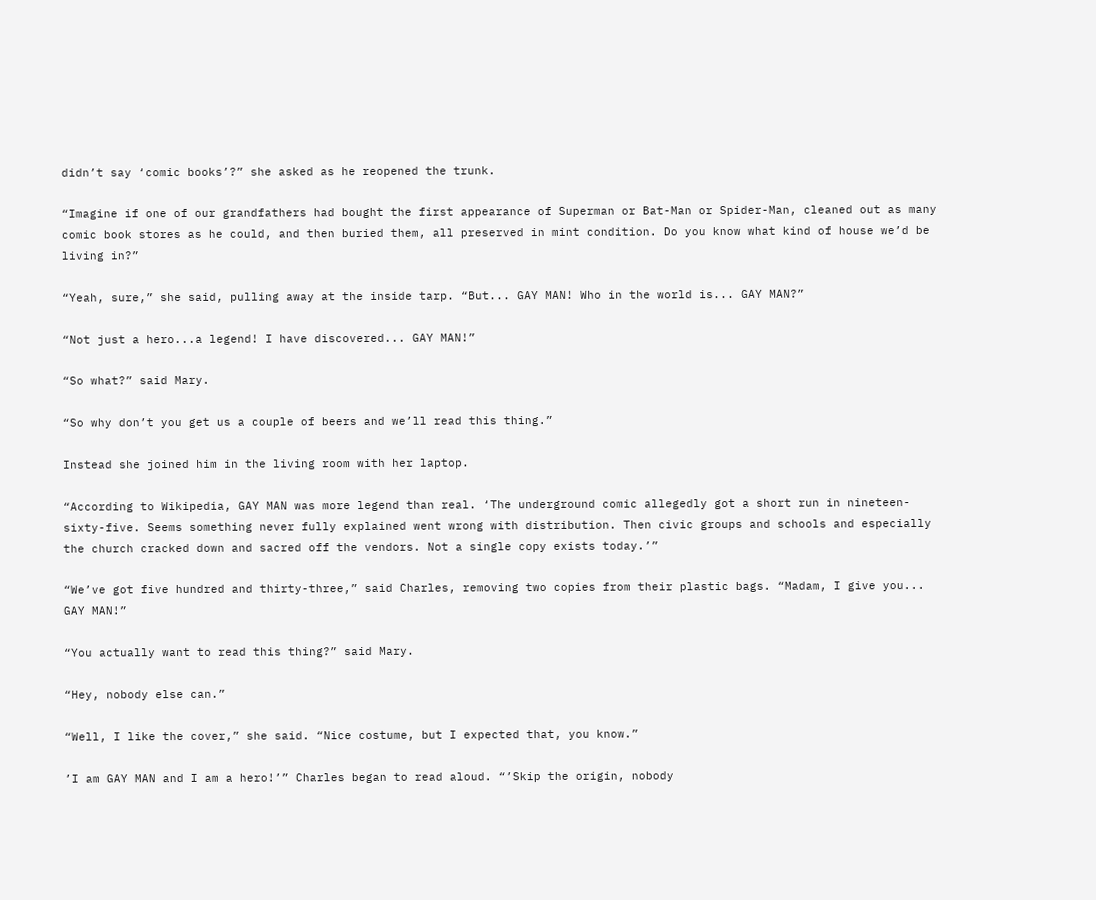didn’t say ‘comic books’?” she asked as he reopened the trunk.

“Imagine if one of our grandfathers had bought the first appearance of Superman or Bat-Man or Spider-Man, cleaned out as many comic book stores as he could, and then buried them, all preserved in mint condition. Do you know what kind of house we’d be living in?”

“Yeah, sure,” she said, pulling away at the inside tarp. “But... GAY MAN! Who in the world is... GAY MAN?”

“Not just a hero...a legend! I have discovered... GAY MAN!”

“So what?” said Mary.

“So why don’t you get us a couple of beers and we’ll read this thing.”

Instead she joined him in the living room with her laptop.

“According to Wikipedia, GAY MAN was more legend than real. ‘The underground comic allegedly got a short run in nineteen-sixty-five. Seems something never fully explained went wrong with distribution. Then civic groups and schools and especially the church cracked down and sacred off the vendors. Not a single copy exists today.’”

“We’ve got five hundred and thirty-three,” said Charles, removing two copies from their plastic bags. “Madam, I give you... GAY MAN!”

“You actually want to read this thing?” said Mary.

“Hey, nobody else can.”

“Well, I like the cover,” she said. “Nice costume, but I expected that, you know.”

’I am GAY MAN and I am a hero!’” Charles began to read aloud. “’Skip the origin, nobody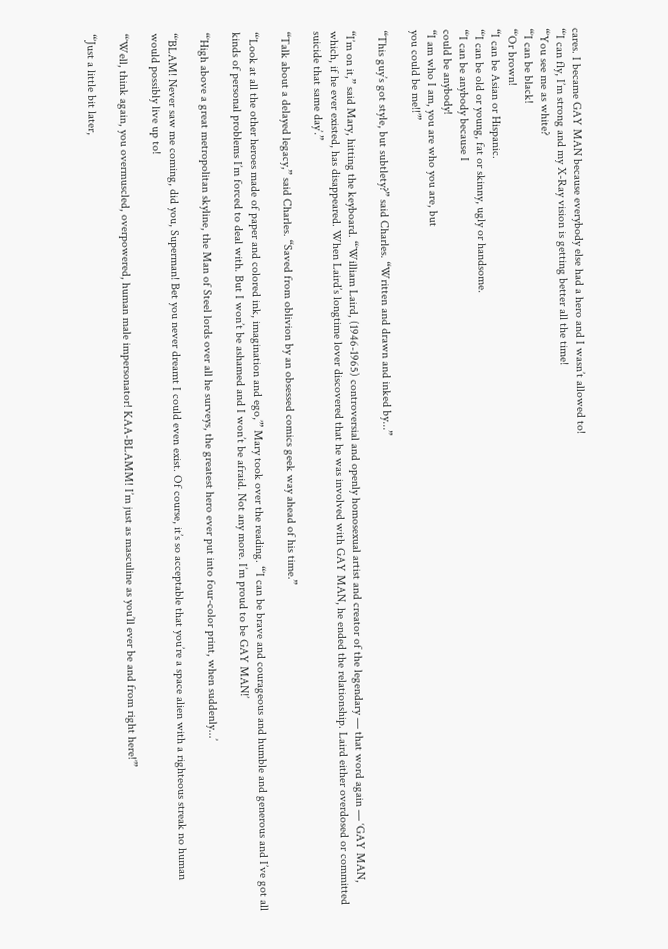cares. I became GAY MAN because everybody else had a hero and I wasn’t allowed to!
“’I can fly, I’m strong and my X-Ray vision is getting better all the time!
“’You see me as white?
“’I can be black!
“’Or brown!
“I can be Asian or Hispanic.
“’I can be old or young, fat or skinny, ugly or handsome.
“’I can be anybody because I
could be anybody!
“I am who I am, you are who you are, but
you could be me!!’”

“This guy’s got style, but subtlety?” said Charles. “Written and drawn and inked by...”

“I’m on it,” said Mary, hitting the keyboard. “’William Laird, (1946-1965) controversial and openly homosexual artist and creator of the legendary — that word again — ‘GAY MAN, which, if he ever existed, has disappeared. When Laird’s longtime lover discovered that he was involved with GAY MAN, he ended the relationship. Laird either overdosed or committed suicide that same day’.”

“Talk about a delayed legacy,” said Charles. “Saved from oblivion by an obsessed comics geek way ahead of his time.”

“’Look at all the other heroes made of paper and colored ink, imagination and ego,’” Mary took over the reading. “’I can be brave and courageous and humble and generous and I’ve got all kinds of personal problems I’m forced to deal with. But I won’t be ashamed and I won’t be afraid. Not any more. I’m proud to be GAY MAN!’

“’High above a great metropolitan skyline, the Man of Steel lords over all he surveys, the greatest hero ever put into four-color print, when suddenly...’

“’BLAM! Never saw me coming, did you, Superman! Bet you never dreamt I could even exist. Of course, it’s so acceptable that you’re a space alien with a righteous streak no human would possibly live up to!

“’Well, think again, you overmuscled, overpowered, human male impersonator! KAA-BLAMM! I’m just as masculine as you’ll ever be and from right here!’”

“’Just a little bit later,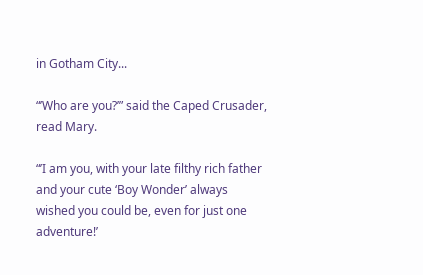in Gotham City...

“’Who are you?’” said the Caped Crusader, read Mary.

“’I am you, with your late filthy rich father and your cute ‘Boy Wonder’ always wished you could be, even for just one adventure!’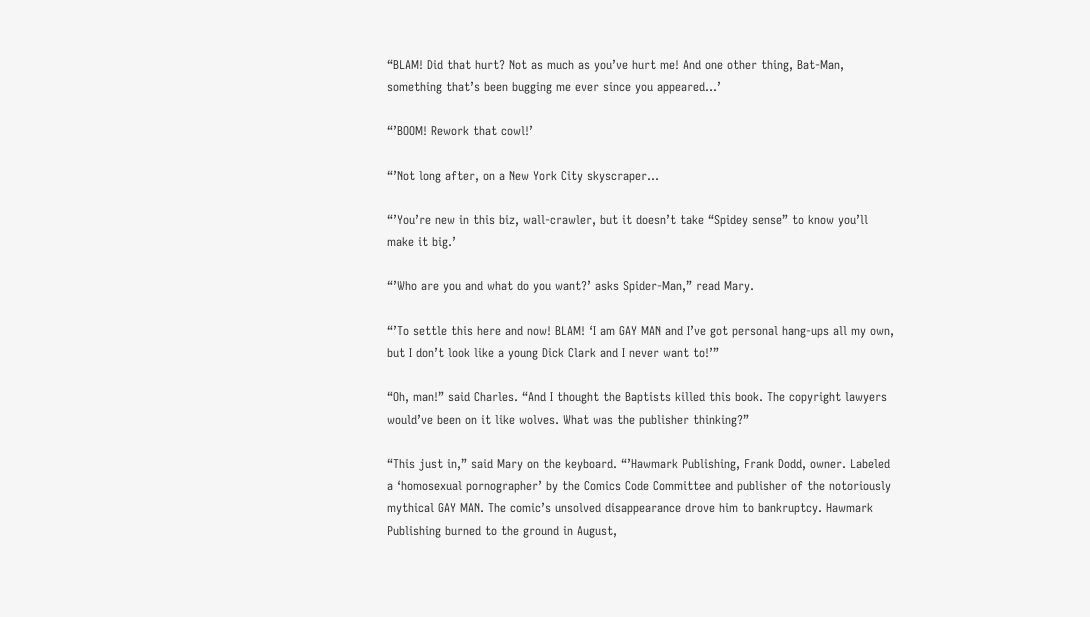“BLAM! Did that hurt? Not as much as you’ve hurt me! And one other thing, Bat-Man, something that’s been bugging me ever since you appeared...’

“’BOOM! Rework that cowl!’

“’Not long after, on a New York City skyscraper...

“’You’re new in this biz, wall-crawler, but it doesn’t take “Spidey sense” to know you’ll make it big.’

“’Who are you and what do you want?’ asks Spider-Man,” read Mary.

“’To settle this here and now! BLAM! ‘I am GAY MAN and I’ve got personal hang-ups all my own, but I don’t look like a young Dick Clark and I never want to!’”

“Oh, man!” said Charles. “And I thought the Baptists killed this book. The copyright lawyers would’ve been on it like wolves. What was the publisher thinking?”

“This just in,” said Mary on the keyboard. “’Hawmark Publishing, Frank Dodd, owner. Labeled a ‘homosexual pornographer’ by the Comics Code Committee and publisher of the notoriously mythical GAY MAN. The comic’s unsolved disappearance drove him to bankruptcy. Hawmark Publishing burned to the ground in August,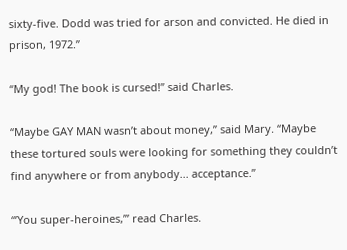sixty-five. Dodd was tried for arson and convicted. He died in prison, 1972.”

“My god! The book is cursed!” said Charles.

“Maybe GAY MAN wasn’t about money,” said Mary. “Maybe these tortured souls were looking for something they couldn’t find anywhere or from anybody... acceptance.”

“’You super-heroines,’” read Charles.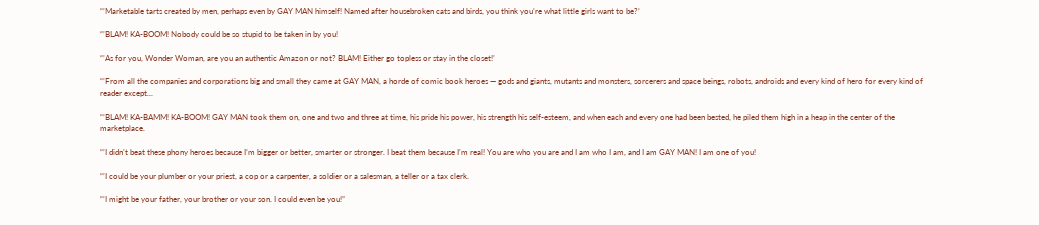“’Marketable tarts created by men, perhaps even by GAY MAN himself! Named after housebroken cats and birds, you think you’re what little girls want to be?’

“’BLAM! KA-BOOM! Nobody could be so stupid to be taken in by you!

“’As for you, Wonder Woman, are you an authentic Amazon or not? BLAM! Either go topless or stay in the closet!’

“’From all the companies and corporations big and small they came at GAY MAN, a horde of comic book heroes — gods and giants, mutants and monsters, sorcerers and space beings, robots, androids and every kind of hero for every kind of reader except...

“’BLAM! KA-BAMM! KA-BOOM! GAY MAN took them on, one and two and three at time, his pride his power, his strength his self-esteem, and when each and every one had been bested, he piled them high in a heap in the center of the marketplace.

“’I didn’t beat these phony heroes because I’m bigger or better, smarter or stronger. I beat them because I’m real! You are who you are and I am who I am, and I am GAY MAN! I am one of you!

“’I could be your plumber or your priest, a cop or a carpenter, a soldier or a salesman, a teller or a tax clerk.

“’I might be your father, your brother or your son. I could even be you!”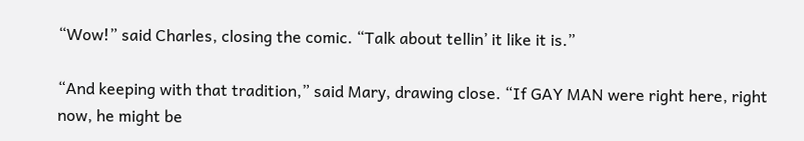“Wow!” said Charles, closing the comic. “Talk about tellin’ it like it is.”

“And keeping with that tradition,” said Mary, drawing close. “If GAY MAN were right here, right now, he might be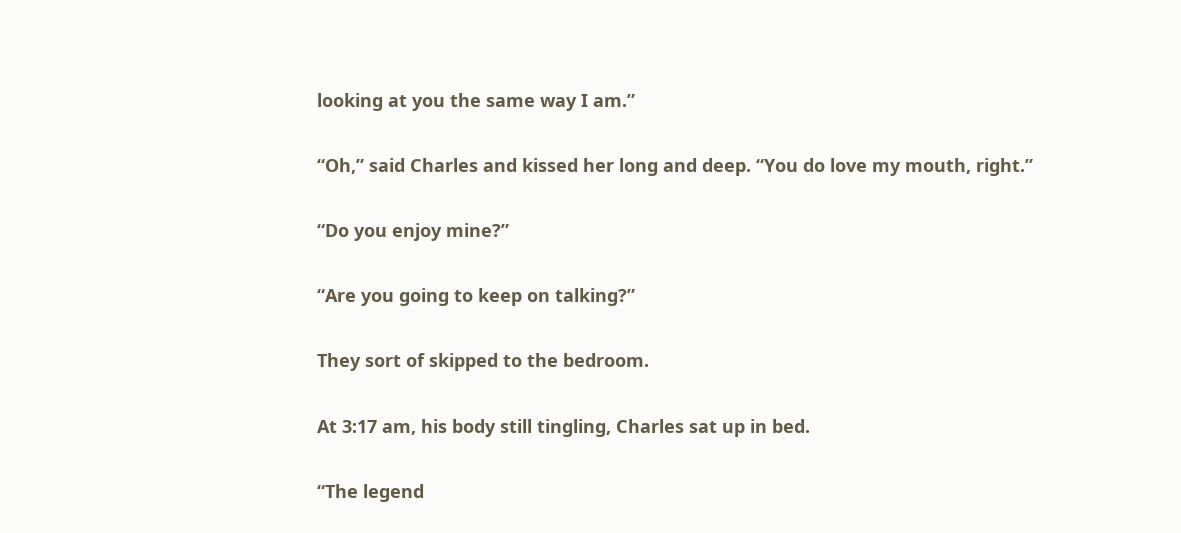looking at you the same way I am.”

“Oh,” said Charles and kissed her long and deep. “You do love my mouth, right.”

“Do you enjoy mine?”

“Are you going to keep on talking?”

They sort of skipped to the bedroom.

At 3:17 am, his body still tingling, Charles sat up in bed.

“The legend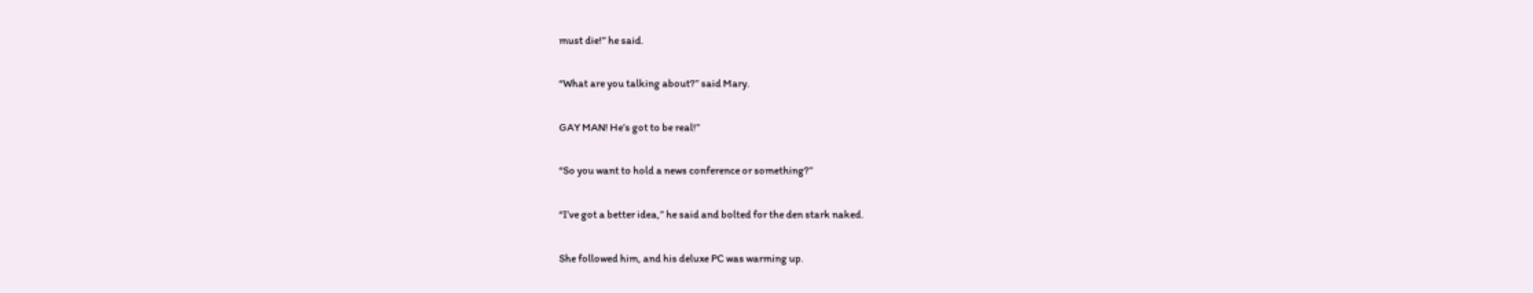must die!” he said.

“What are you talking about?” said Mary.

GAY MAN! He’s got to be real!”

“So you want to hold a news conference or something?”

“I’ve got a better idea,” he said and bolted for the den stark naked.

She followed him, and his deluxe PC was warming up.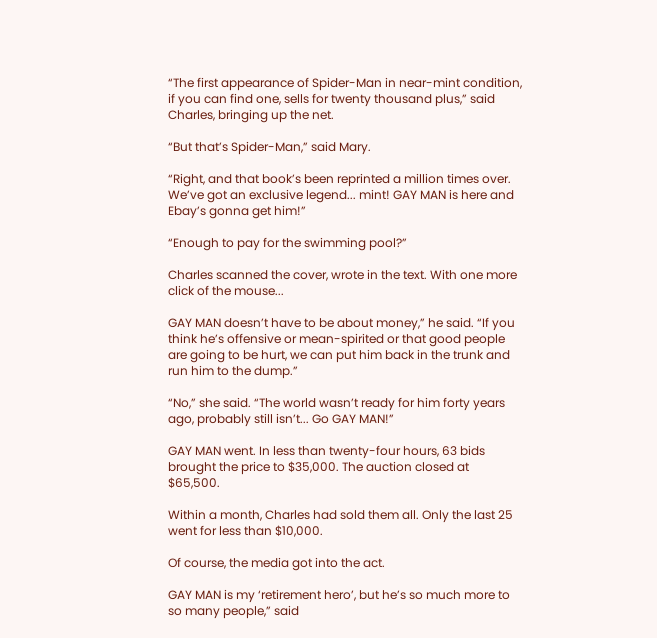“The first appearance of Spider-Man in near-mint condition, if you can find one, sells for twenty thousand plus,” said Charles, bringing up the net.

“But that’s Spider-Man,” said Mary.

“Right, and that book’s been reprinted a million times over. We’ve got an exclusive legend... mint! GAY MAN is here and Ebay’s gonna get him!”

“Enough to pay for the swimming pool?”

Charles scanned the cover, wrote in the text. With one more click of the mouse...

GAY MAN doesn’t have to be about money,” he said. “If you think he’s offensive or mean-spirited or that good people are going to be hurt, we can put him back in the trunk and run him to the dump.”

“No,” she said. “The world wasn’t ready for him forty years ago, probably still isn’t... Go GAY MAN!”

GAY MAN went. In less than twenty-four hours, 63 bids brought the price to $35,000. The auction closed at $65,500.

Within a month, Charles had sold them all. Only the last 25 went for less than $10,000.

Of course, the media got into the act.

GAY MAN is my ‘retirement hero’, but he’s so much more to so many people,” said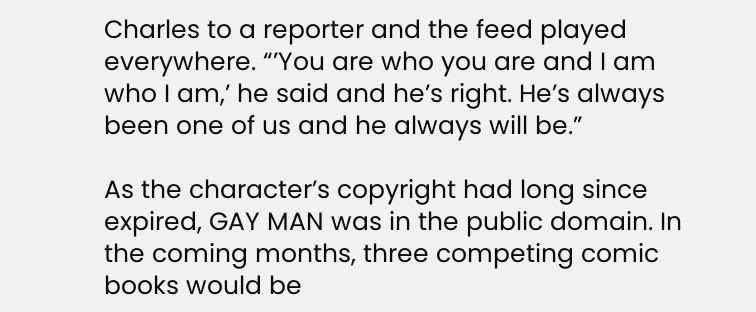Charles to a reporter and the feed played everywhere. “’You are who you are and I am who I am,’ he said and he’s right. He’s always been one of us and he always will be.”

As the character’s copyright had long since expired, GAY MAN was in the public domain. In the coming months, three competing comic books would be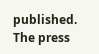published. The press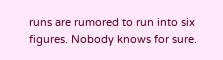runs are rumored to run into six figures. Nobody knows for sure.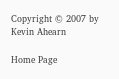Copyright © 2007 by Kevin Ahearn

Home Page